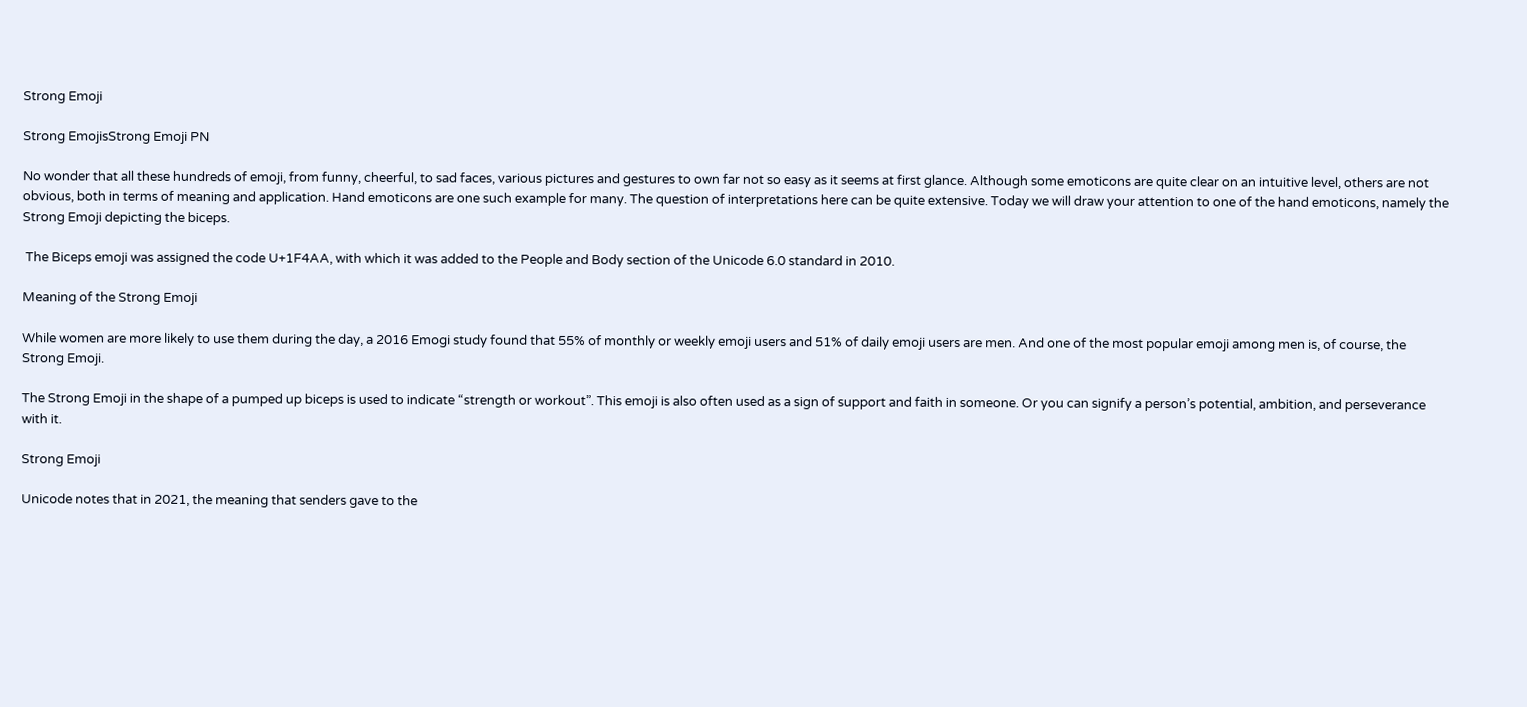Strong Emoji

Strong EmojisStrong Emoji PN

No wonder that all these hundreds of emoji, from funny, cheerful, to sad faces, various pictures and gestures to own far not so easy as it seems at first glance. Although some emoticons are quite clear on an intuitive level, others are not obvious, both in terms of meaning and application. Hand emoticons are one such example for many. The question of interpretations here can be quite extensive. Today we will draw your attention to one of the hand emoticons, namely the Strong Emoji depicting the biceps.

 The Biceps emoji was assigned the code U+1F4AA, with which it was added to the People and Body section of the Unicode 6.0 standard in 2010.

Meaning of the Strong Emoji

While women are more likely to use them during the day, a 2016 Emogi study found that 55% of monthly or weekly emoji users and 51% of daily emoji users are men. And one of the most popular emoji among men is, of course, the Strong Emoji.

The Strong Emoji in the shape of a pumped up biceps is used to indicate “strength or workout”. This emoji is also often used as a sign of support and faith in someone. Or you can signify a person’s potential, ambition, and perseverance with it.

Strong Emoji

Unicode notes that in 2021, the meaning that senders gave to the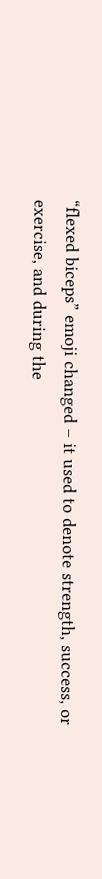“flexed biceps” emoji changed – it used to denote strength, success, or exercise, and during the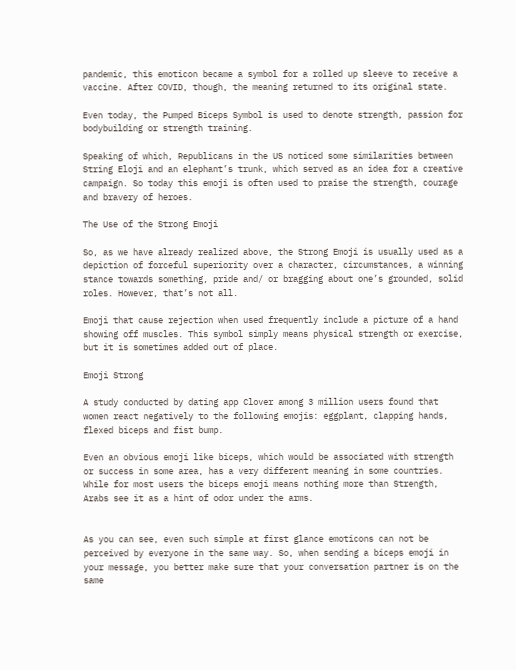pandemic, this emoticon became a symbol for a rolled up sleeve to receive a vaccine. After COVID, though, the meaning returned to its original state.

Even today, the Pumped Biceps Symbol is used to denote strength, passion for bodybuilding or strength training.

Speaking of which, Republicans in the US noticed some similarities between String Eloji and an elephant’s trunk, which served as an idea for a creative campaign. So today this emoji is often used to praise the strength, courage and bravery of heroes.

The Use of the Strong Emoji

So, as we have already realized above, the Strong Emoji is usually used as a depiction of forceful superiority over a character, circumstances, a winning stance towards something, pride and/ or bragging about one’s grounded, solid roles. However, that’s not all.

Emoji that cause rejection when used frequently include a picture of a hand showing off muscles. This symbol simply means physical strength or exercise, but it is sometimes added out of place.

Emoji Strong

A study conducted by dating app Clover among 3 million users found that women react negatively to the following emojis: eggplant, clapping hands, flexed biceps and fist bump.

Even an obvious emoji like biceps, which would be associated with strength or success in some area, has a very different meaning in some countries. While for most users the biceps emoji means nothing more than Strength, Arabs see it as a hint of odor under the arms.


As you can see, even such simple at first glance emoticons can not be perceived by everyone in the same way. So, when sending a biceps emoji in your message, you better make sure that your conversation partner is on the same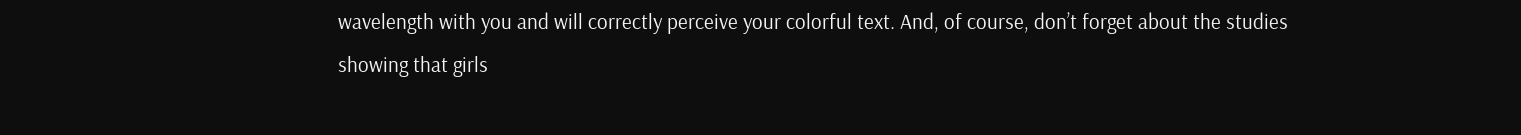wavelength with you and will correctly perceive your colorful text. And, of course, don’t forget about the studies showing that girls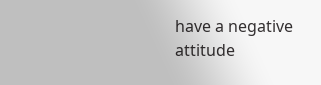have a negative attitude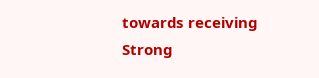towards receiving Strong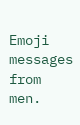Emoji messages from men.